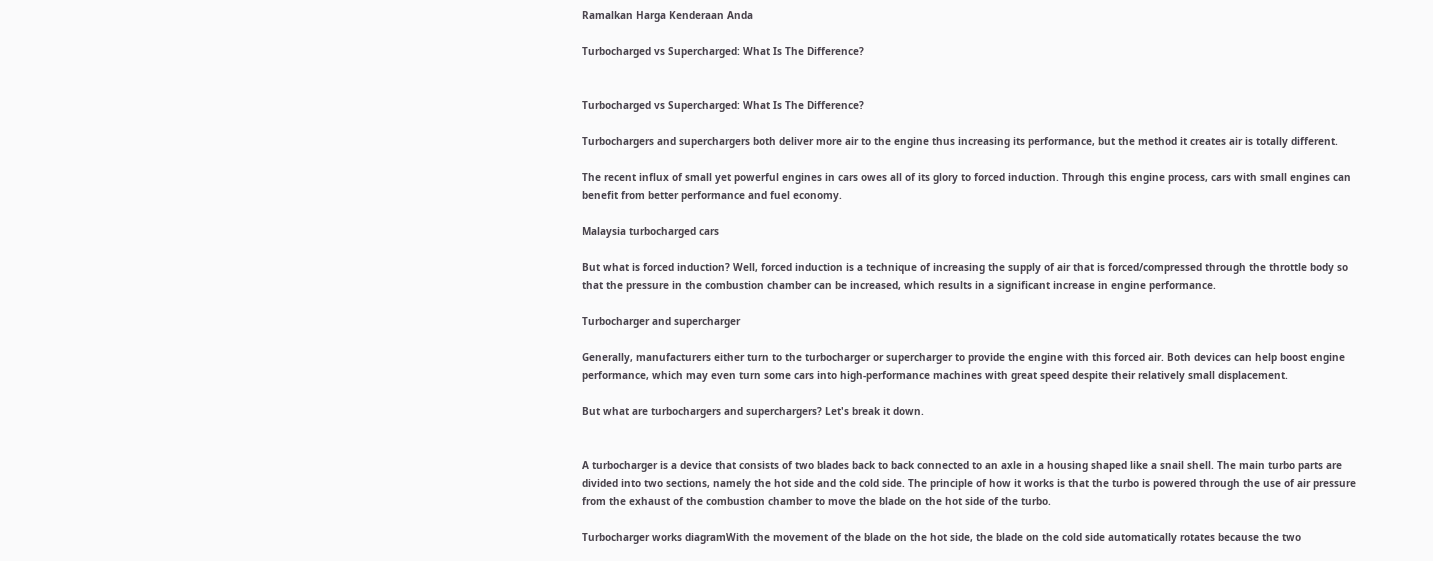Ramalkan Harga Kenderaan Anda

Turbocharged vs Supercharged: What Is The Difference?


Turbocharged vs Supercharged: What Is The Difference?

Turbochargers and superchargers both deliver more air to the engine thus increasing its performance, but the method it creates air is totally different.

The recent influx of small yet powerful engines in cars owes all of its glory to forced induction. Through this engine process, cars with small engines can benefit from better performance and fuel economy.

Malaysia turbocharged cars

But what is forced induction? Well, forced induction is a technique of increasing the supply of air that is forced/compressed through the throttle body so that the pressure in the combustion chamber can be increased, which results in a significant increase in engine performance.

Turbocharger and supercharger

Generally, manufacturers either turn to the turbocharger or supercharger to provide the engine with this forced air. Both devices can help boost engine performance, which may even turn some cars into high-performance machines with great speed despite their relatively small displacement.

But what are turbochargers and superchargers? Let's break it down.


A turbocharger is a device that consists of two blades back to back connected to an axle in a housing shaped like a snail shell. The main turbo parts are divided into two sections, namely the hot side and the cold side. The principle of how it works is that the turbo is powered through the use of air pressure from the exhaust of the combustion chamber to move the blade on the hot side of the turbo.

Turbocharger works diagramWith the movement of the blade on the hot side, the blade on the cold side automatically rotates because the two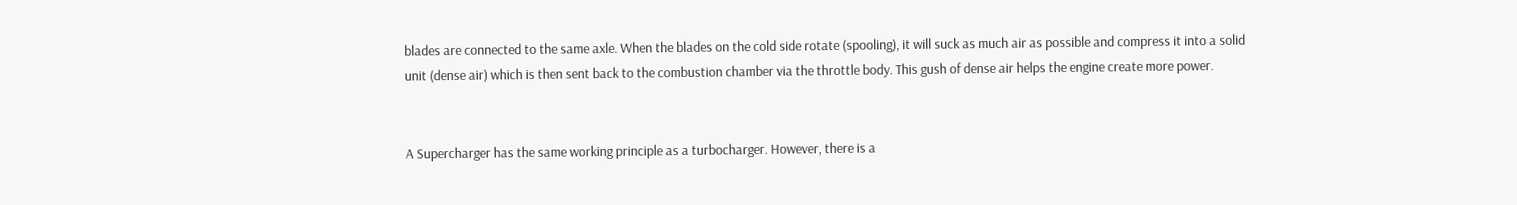blades are connected to the same axle. When the blades on the cold side rotate (spooling), it will suck as much air as possible and compress it into a solid unit (dense air) which is then sent back to the combustion chamber via the throttle body. This gush of dense air helps the engine create more power.


A Supercharger has the same working principle as a turbocharger. However, there is a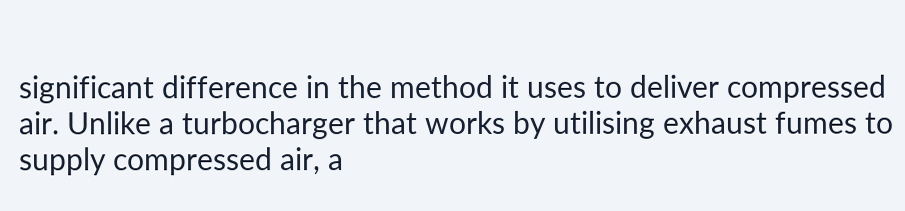significant difference in the method it uses to deliver compressed air. Unlike a turbocharger that works by utilising exhaust fumes to supply compressed air, a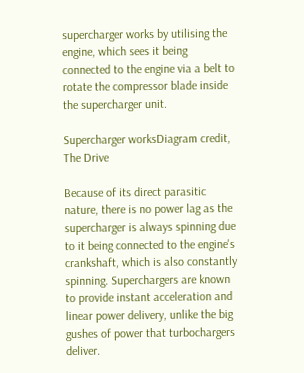supercharger works by utilising the engine, which sees it being connected to the engine via a belt to rotate the compressor blade inside the supercharger unit.

Supercharger worksDiagram credit, The Drive

Because of its direct parasitic nature, there is no power lag as the supercharger is always spinning due to it being connected to the engine's crankshaft, which is also constantly spinning. Superchargers are known to provide instant acceleration and linear power delivery, unlike the big gushes of power that turbochargers deliver.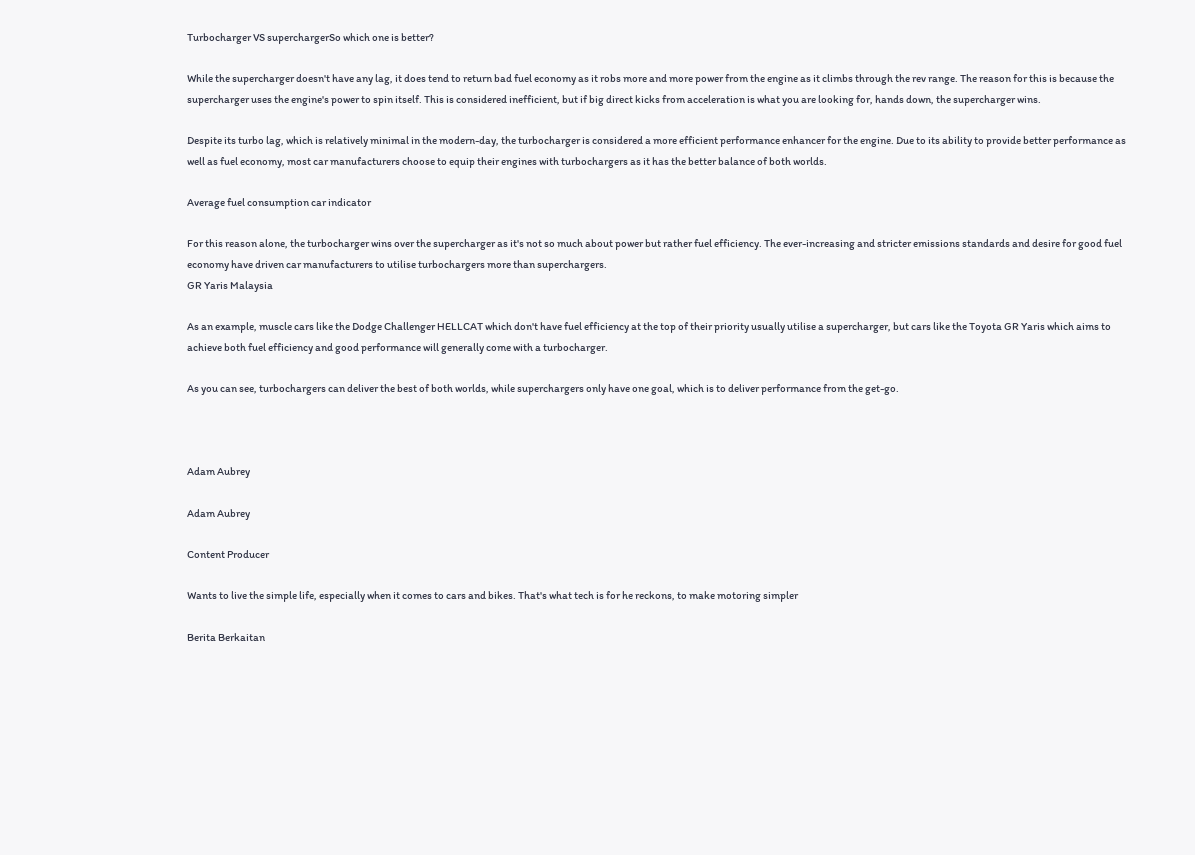Turbocharger VS superchargerSo which one is better?

While the supercharger doesn't have any lag, it does tend to return bad fuel economy as it robs more and more power from the engine as it climbs through the rev range. The reason for this is because the supercharger uses the engine's power to spin itself. This is considered inefficient, but if big direct kicks from acceleration is what you are looking for, hands down, the supercharger wins.

Despite its turbo lag, which is relatively minimal in the modern-day, the turbocharger is considered a more efficient performance enhancer for the engine. Due to its ability to provide better performance as well as fuel economy, most car manufacturers choose to equip their engines with turbochargers as it has the better balance of both worlds.

Average fuel consumption car indicator

For this reason alone, the turbocharger wins over the supercharger as it's not so much about power but rather fuel efficiency. The ever-increasing and stricter emissions standards and desire for good fuel economy have driven car manufacturers to utilise turbochargers more than superchargers.
GR Yaris Malaysia

As an example, muscle cars like the Dodge Challenger HELLCAT which don't have fuel efficiency at the top of their priority usually utilise a supercharger, but cars like the Toyota GR Yaris which aims to achieve both fuel efficiency and good performance will generally come with a turbocharger.

As you can see, turbochargers can deliver the best of both worlds, while superchargers only have one goal, which is to deliver performance from the get-go.



Adam Aubrey

Adam Aubrey

Content Producer

Wants to live the simple life, especially when it comes to cars and bikes. That's what tech is for he reckons, to make motoring simpler

Berita Berkaitan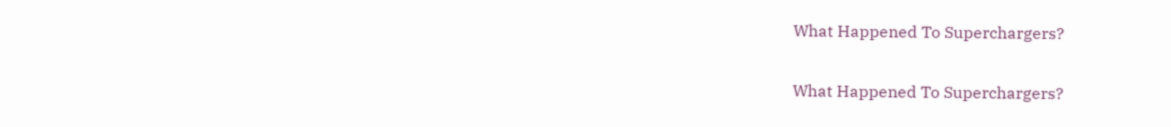What Happened To Superchargers?

What Happened To Superchargers?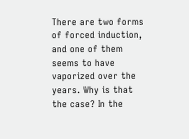There are two forms of forced induction, and one of them seems to have vaporized over the years. Why is that the case? In the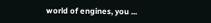world of engines, you ...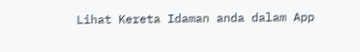Lihat Kereta Idaman anda dalam App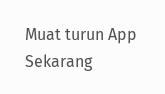Muat turun App Sekarang